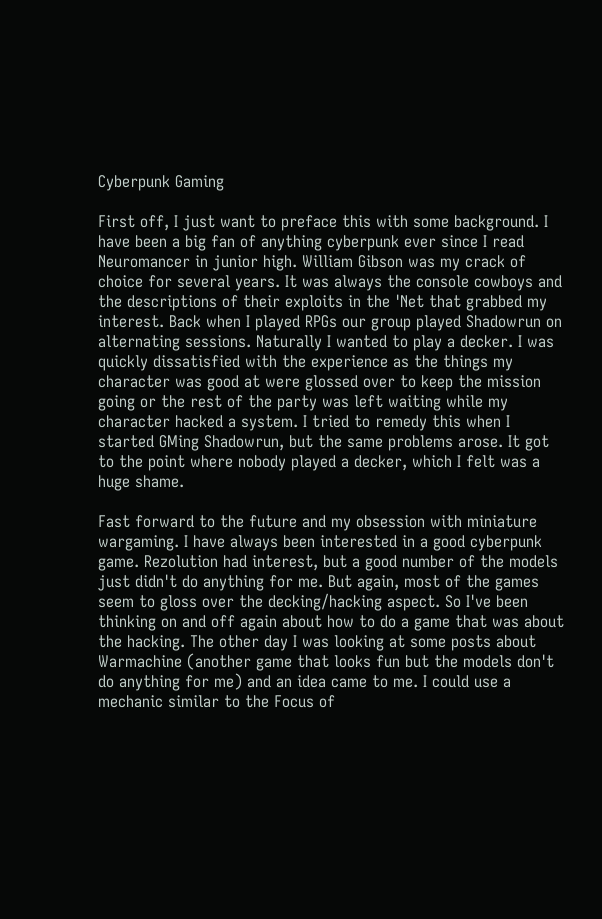Cyberpunk Gaming

First off, I just want to preface this with some background. I have been a big fan of anything cyberpunk ever since I read Neuromancer in junior high. William Gibson was my crack of choice for several years. It was always the console cowboys and the descriptions of their exploits in the 'Net that grabbed my interest. Back when I played RPGs our group played Shadowrun on alternating sessions. Naturally I wanted to play a decker. I was quickly dissatisfied with the experience as the things my character was good at were glossed over to keep the mission going or the rest of the party was left waiting while my character hacked a system. I tried to remedy this when I started GMing Shadowrun, but the same problems arose. It got to the point where nobody played a decker, which I felt was a huge shame.

Fast forward to the future and my obsession with miniature wargaming. I have always been interested in a good cyberpunk game. Rezolution had interest, but a good number of the models just didn't do anything for me. But again, most of the games seem to gloss over the decking/hacking aspect. So I've been thinking on and off again about how to do a game that was about the hacking. The other day I was looking at some posts about Warmachine (another game that looks fun but the models don't do anything for me) and an idea came to me. I could use a mechanic similar to the Focus of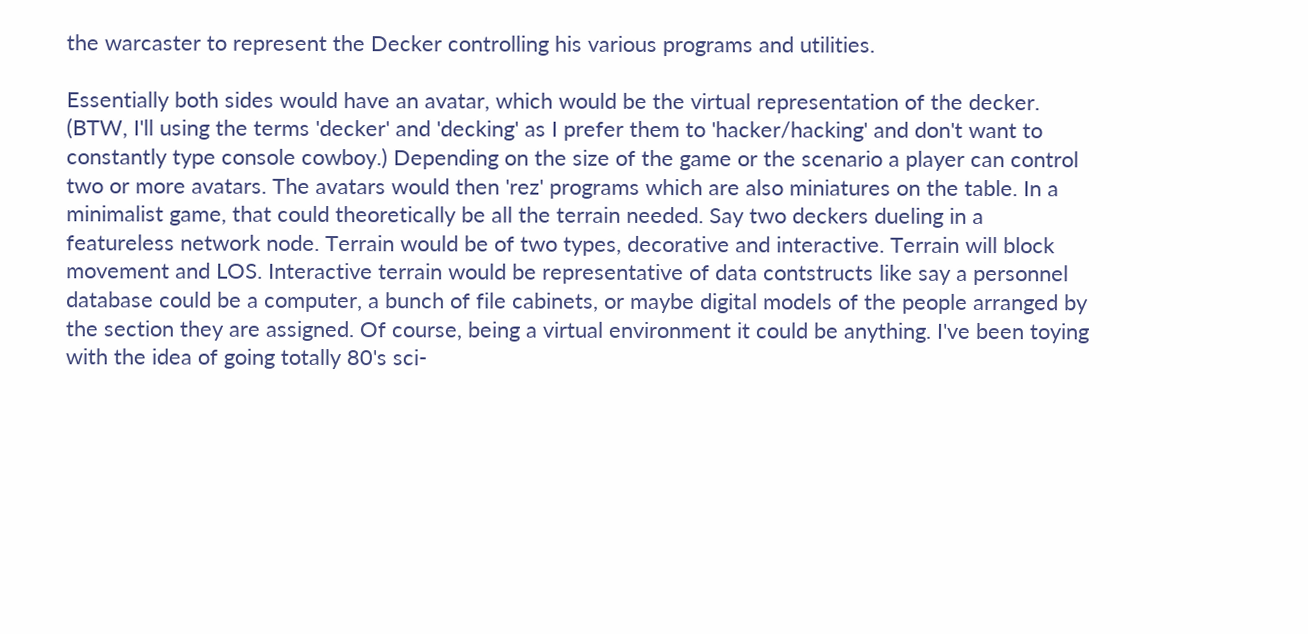the warcaster to represent the Decker controlling his various programs and utilities.

Essentially both sides would have an avatar, which would be the virtual representation of the decker. (BTW, I'll using the terms 'decker' and 'decking' as I prefer them to 'hacker/hacking' and don't want to constantly type console cowboy.) Depending on the size of the game or the scenario a player can control two or more avatars. The avatars would then 'rez' programs which are also miniatures on the table. In a minimalist game, that could theoretically be all the terrain needed. Say two deckers dueling in a featureless network node. Terrain would be of two types, decorative and interactive. Terrain will block movement and LOS. Interactive terrain would be representative of data contstructs like say a personnel database could be a computer, a bunch of file cabinets, or maybe digital models of the people arranged by the section they are assigned. Of course, being a virtual environment it could be anything. I've been toying with the idea of going totally 80's sci-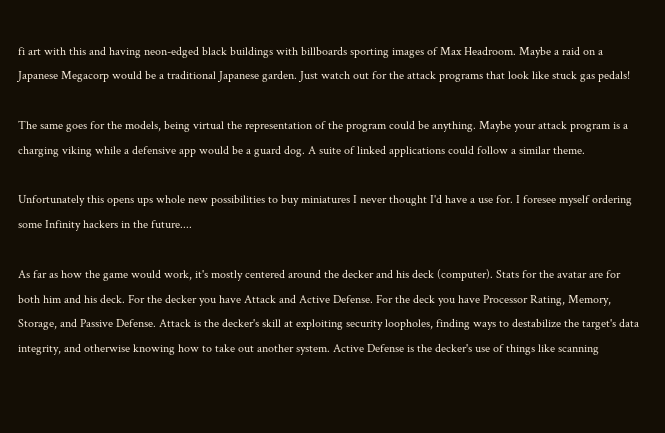fi art with this and having neon-edged black buildings with billboards sporting images of Max Headroom. Maybe a raid on a Japanese Megacorp would be a traditional Japanese garden. Just watch out for the attack programs that look like stuck gas pedals!

The same goes for the models, being virtual the representation of the program could be anything. Maybe your attack program is a charging viking while a defensive app would be a guard dog. A suite of linked applications could follow a similar theme.

Unfortunately this opens ups whole new possibilities to buy miniatures I never thought I'd have a use for. I foresee myself ordering some Infinity hackers in the future....

As far as how the game would work, it's mostly centered around the decker and his deck (computer). Stats for the avatar are for both him and his deck. For the decker you have Attack and Active Defense. For the deck you have Processor Rating, Memory, Storage, and Passive Defense. Attack is the decker's skill at exploiting security loopholes, finding ways to destabilize the target's data integrity, and otherwise knowing how to take out another system. Active Defense is the decker's use of things like scanning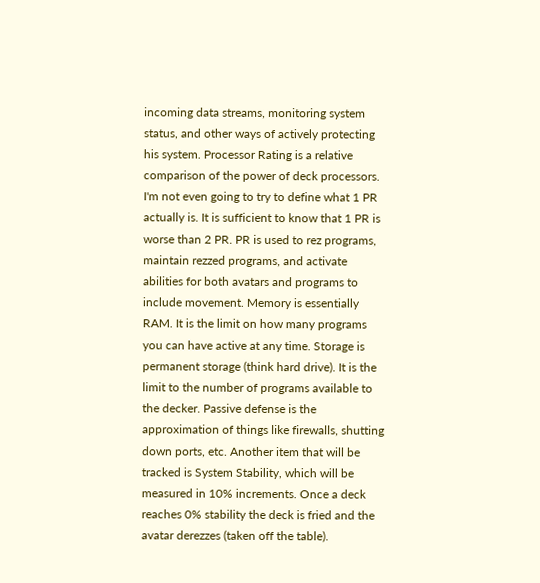incoming data streams, monitoring system status, and other ways of actively protecting his system. Processor Rating is a relative comparison of the power of deck processors. I'm not even going to try to define what 1 PR actually is. It is sufficient to know that 1 PR is worse than 2 PR. PR is used to rez programs, maintain rezzed programs, and activate abilities for both avatars and programs to include movement. Memory is essentially RAM. It is the limit on how many programs you can have active at any time. Storage is permanent storage (think hard drive). It is the limit to the number of programs available to the decker. Passive defense is the approximation of things like firewalls, shutting down ports, etc. Another item that will be tracked is System Stability, which will be measured in 10% increments. Once a deck reaches 0% stability the deck is fried and the avatar derezzes (taken off the table).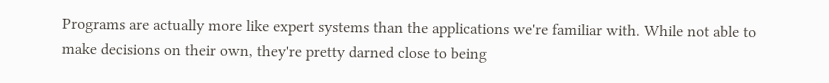Programs are actually more like expert systems than the applications we're familiar with. While not able to make decisions on their own, they're pretty darned close to being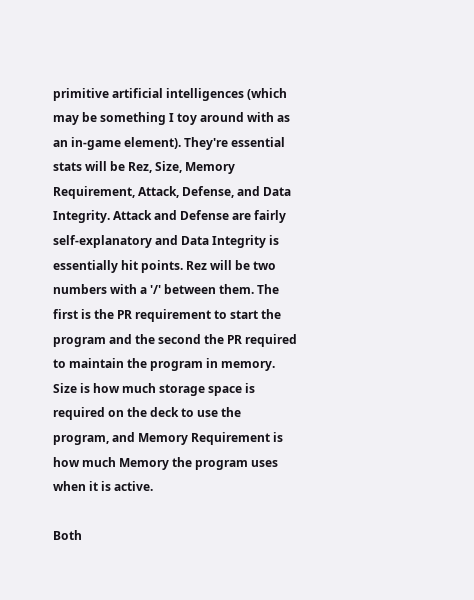primitive artificial intelligences (which may be something I toy around with as an in-game element). They're essential stats will be Rez, Size, Memory Requirement, Attack, Defense, and Data Integrity. Attack and Defense are fairly self-explanatory and Data Integrity is essentially hit points. Rez will be two numbers with a '/' between them. The first is the PR requirement to start the program and the second the PR required to maintain the program in memory. Size is how much storage space is required on the deck to use the program, and Memory Requirement is how much Memory the program uses when it is active.

Both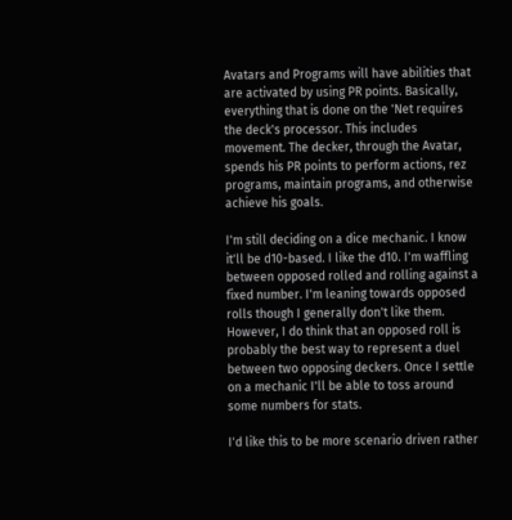Avatars and Programs will have abilities that are activated by using PR points. Basically, everything that is done on the 'Net requires the deck's processor. This includes movement. The decker, through the Avatar, spends his PR points to perform actions, rez programs, maintain programs, and otherwise achieve his goals.

I'm still deciding on a dice mechanic. I know it'll be d10-based. I like the d10. I'm waffling between opposed rolled and rolling against a fixed number. I'm leaning towards opposed rolls though I generally don't like them. However, I do think that an opposed roll is probably the best way to represent a duel between two opposing deckers. Once I settle on a mechanic I'll be able to toss around some numbers for stats.

I'd like this to be more scenario driven rather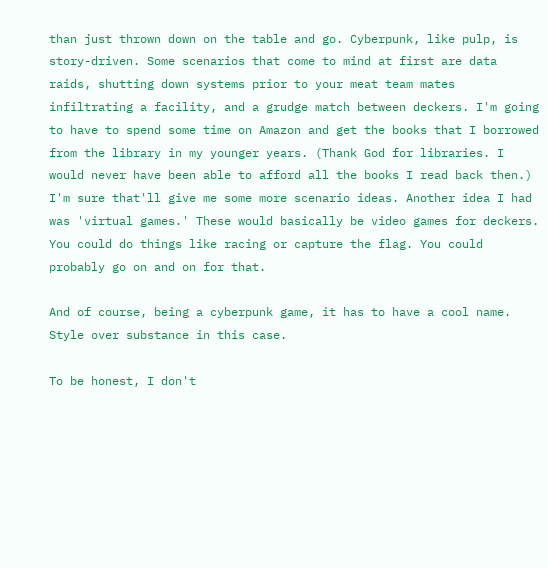than just thrown down on the table and go. Cyberpunk, like pulp, is story-driven. Some scenarios that come to mind at first are data raids, shutting down systems prior to your meat team mates infiltrating a facility, and a grudge match between deckers. I'm going to have to spend some time on Amazon and get the books that I borrowed from the library in my younger years. (Thank God for libraries. I would never have been able to afford all the books I read back then.) I'm sure that'll give me some more scenario ideas. Another idea I had was 'virtual games.' These would basically be video games for deckers. You could do things like racing or capture the flag. You could probably go on and on for that.

And of course, being a cyberpunk game, it has to have a cool name. Style over substance in this case.

To be honest, I don't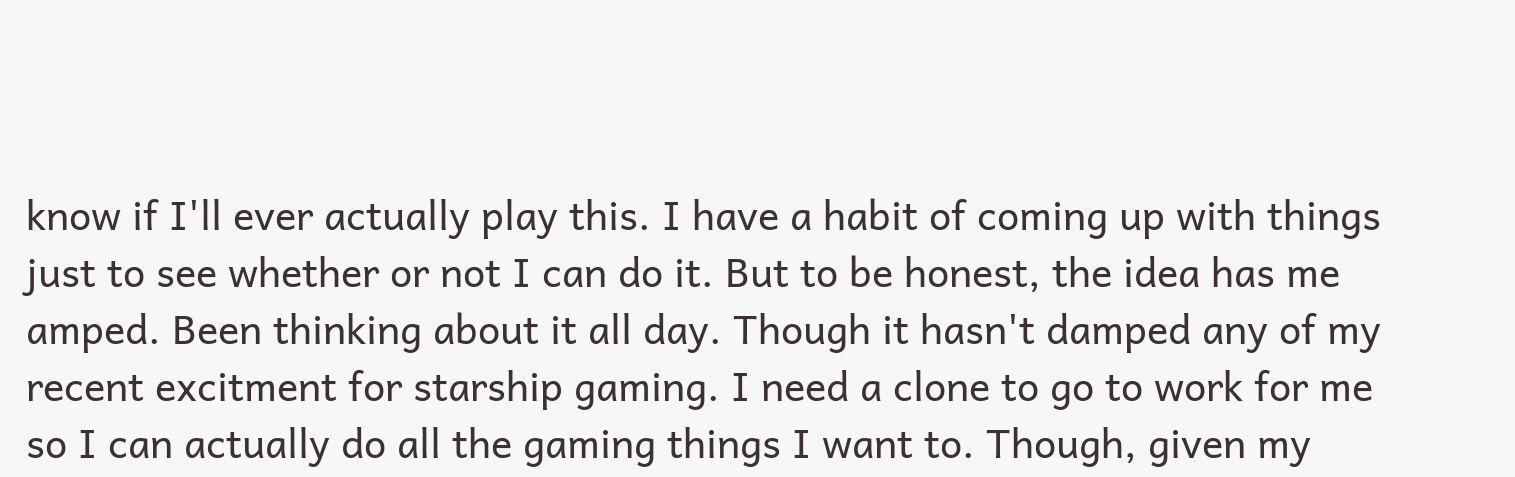know if I'll ever actually play this. I have a habit of coming up with things just to see whether or not I can do it. But to be honest, the idea has me amped. Been thinking about it all day. Though it hasn't damped any of my recent excitment for starship gaming. I need a clone to go to work for me so I can actually do all the gaming things I want to. Though, given my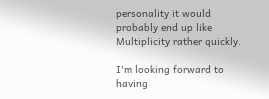personality it would probably end up like Multiplicity rather quickly.

I'm looking forward to having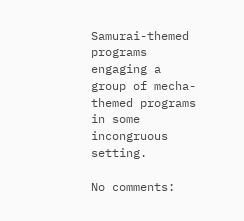Samurai-themed programs engaging a group of mecha-themed programs in some incongruous setting.

No comments: